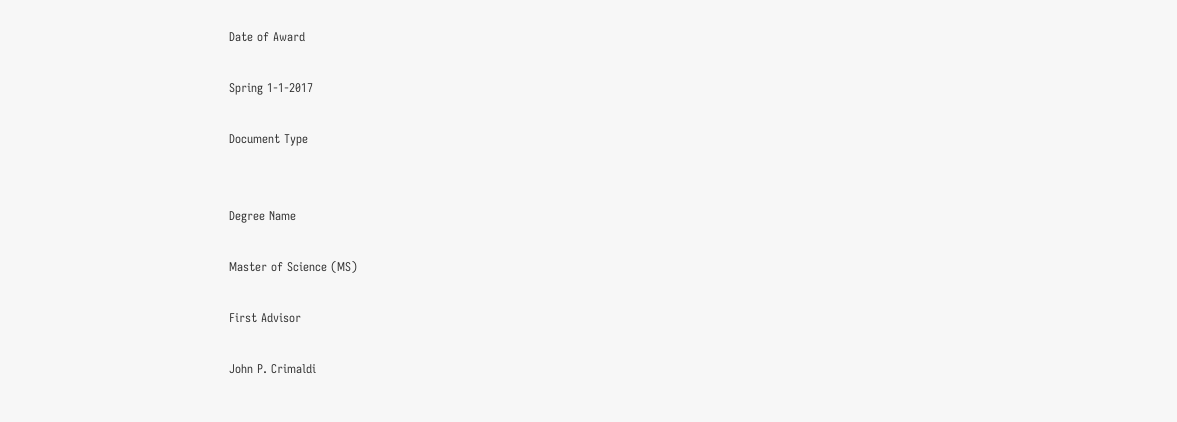Date of Award

Spring 1-1-2017

Document Type


Degree Name

Master of Science (MS)

First Advisor

John P. Crimaldi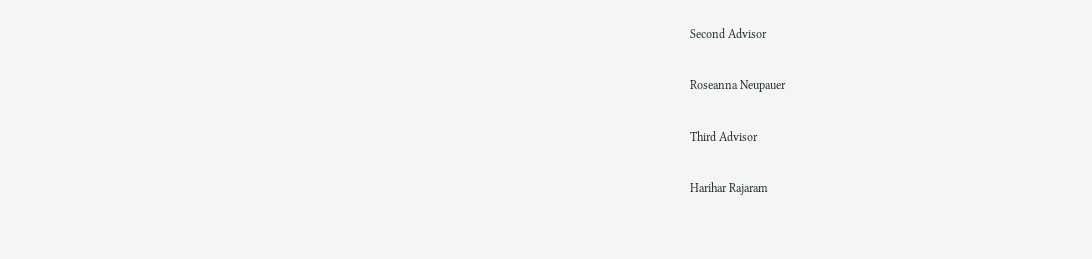Second Advisor

Roseanna Neupauer

Third Advisor

Harihar Rajaram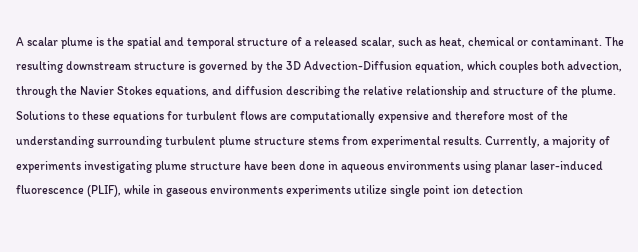A scalar plume is the spatial and temporal structure of a released scalar, such as heat, chemical or contaminant. The resulting downstream structure is governed by the 3D Advection-Diffusion equation, which couples both advection, through the Navier Stokes equations, and diffusion describing the relative relationship and structure of the plume. Solutions to these equations for turbulent flows are computationally expensive and therefore most of the understanding surrounding turbulent plume structure stems from experimental results. Currently, a majority of experiments investigating plume structure have been done in aqueous environments using planar laser-induced fluorescence (PLIF), while in gaseous environments experiments utilize single point ion detection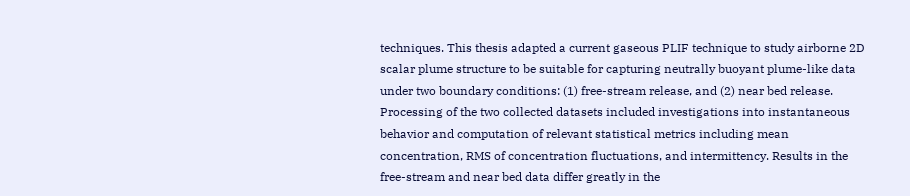techniques. This thesis adapted a current gaseous PLIF technique to study airborne 2D scalar plume structure to be suitable for capturing neutrally buoyant plume-like data under two boundary conditions: (1) free-stream release, and (2) near bed release. Processing of the two collected datasets included investigations into instantaneous behavior and computation of relevant statistical metrics including mean concentration, RMS of concentration fluctuations, and intermittency. Results in the free-stream and near bed data differ greatly in the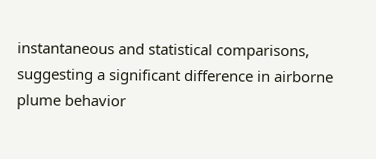instantaneous and statistical comparisons, suggesting a significant difference in airborne plume behavior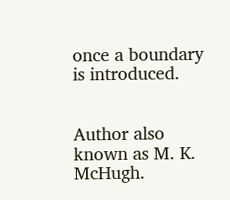once a boundary is introduced.


Author also known as M. K. McHugh.